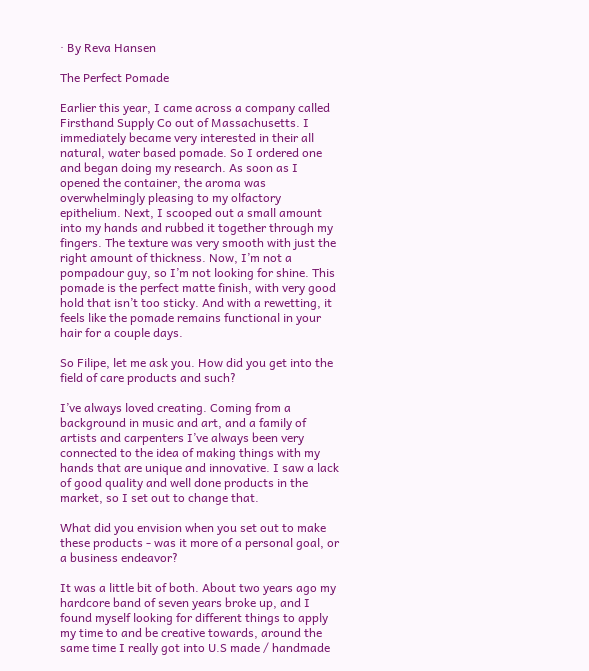· By Reva Hansen

The Perfect Pomade

Earlier this year, I came across a company called Firsthand Supply Co out of Massachusetts. I immediately became very interested in their all natural, water based pomade. So I ordered one and began doing my research. As soon as I opened the container, the aroma was overwhelmingly pleasing to my olfactory epithelium. Next, I scooped out a small amount into my hands and rubbed it together through my fingers. The texture was very smooth with just the right amount of thickness. Now, I’m not a pompadour guy, so I’m not looking for shine. This pomade is the perfect matte finish, with very good hold that isn’t too sticky. And with a rewetting, it feels like the pomade remains functional in your hair for a couple days.

So Filipe, let me ask you. How did you get into the field of care products and such?

I’ve always loved creating. Coming from a background in music and art, and a family of artists and carpenters I’ve always been very connected to the idea of making things with my hands that are unique and innovative. I saw a lack of good quality and well done products in the market, so I set out to change that.

What did you envision when you set out to make these products - was it more of a personal goal, or a business endeavor?

It was a little bit of both. About two years ago my hardcore band of seven years broke up, and I found myself looking for different things to apply my time to and be creative towards, around the same time I really got into U.S made / handmade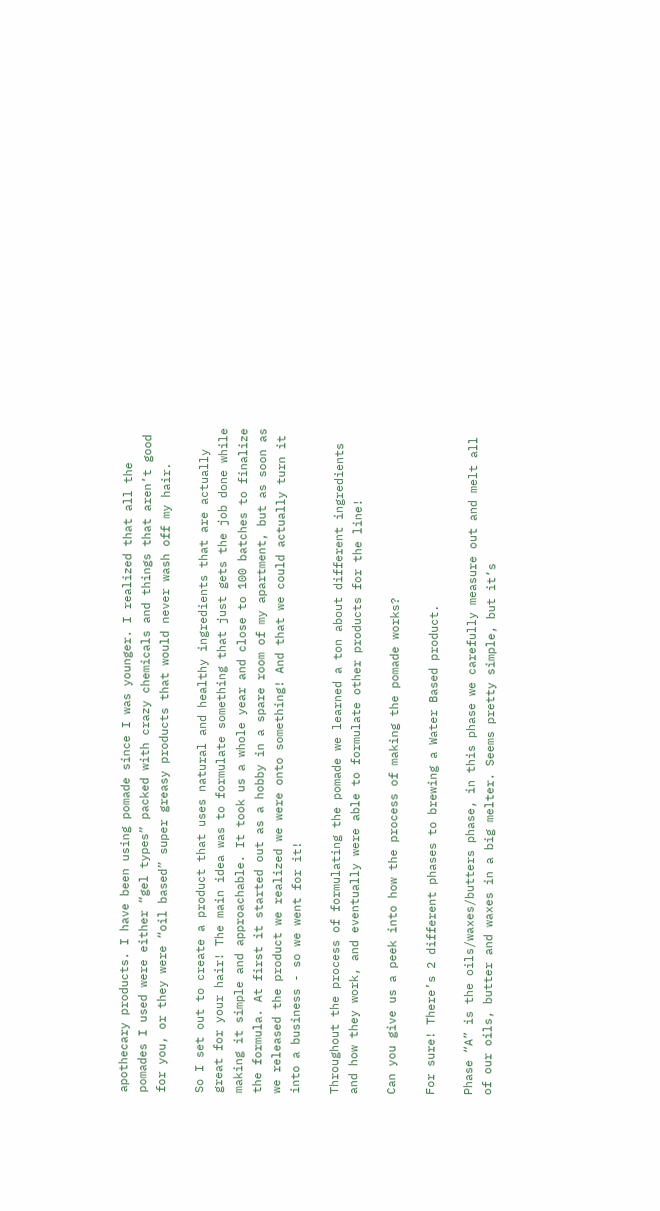apothecary products. I have been using pomade since I was younger. I realized that all the pomades I used were either “gel types” packed with crazy chemicals and things that aren’t good for you, or they were “oil based” super greasy products that would never wash off my hair.

So I set out to create a product that uses natural and healthy ingredients that are actually great for your hair! The main idea was to formulate something that just gets the job done while making it simple and approachable. It took us a whole year and close to 100 batches to finalize the formula. At first it started out as a hobby in a spare room of my apartment, but as soon as we released the product we realized we were onto something! And that we could actually turn it into a business - so we went for it!

Throughout the process of formulating the pomade we learned a ton about different ingredients and how they work, and eventually were able to formulate other products for the line!

Can you give us a peek into how the process of making the pomade works?

For sure! There’s 2 different phases to brewing a Water Based product.

Phase “A” is the oils/waxes/butters phase, in this phase we carefully measure out and melt all of our oils, butter and waxes in a big melter. Seems pretty simple, but it’s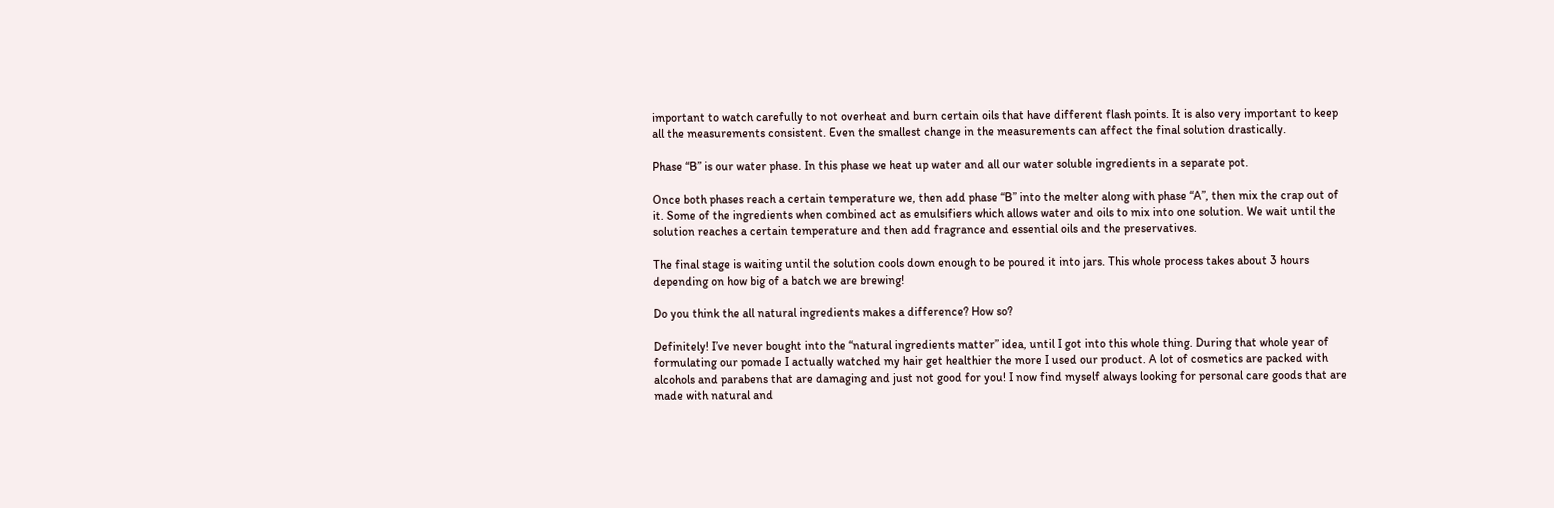important to watch carefully to not overheat and burn certain oils that have different flash points. It is also very important to keep all the measurements consistent. Even the smallest change in the measurements can affect the final solution drastically.

Phase “B” is our water phase. In this phase we heat up water and all our water soluble ingredients in a separate pot.

Once both phases reach a certain temperature we, then add phase “B” into the melter along with phase “A”, then mix the crap out of it. Some of the ingredients when combined act as emulsifiers which allows water and oils to mix into one solution. We wait until the solution reaches a certain temperature and then add fragrance and essential oils and the preservatives.

The final stage is waiting until the solution cools down enough to be poured it into jars. This whole process takes about 3 hours depending on how big of a batch we are brewing!

Do you think the all natural ingredients makes a difference? How so?

Definitely! I’ve never bought into the “natural ingredients matter” idea, until I got into this whole thing. During that whole year of formulating our pomade I actually watched my hair get healthier the more I used our product. A lot of cosmetics are packed with alcohols and parabens that are damaging and just not good for you! I now find myself always looking for personal care goods that are made with natural and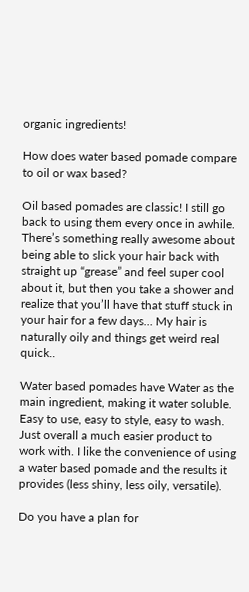organic ingredients!

How does water based pomade compare to oil or wax based?

Oil based pomades are classic! I still go back to using them every once in awhile. There’s something really awesome about being able to slick your hair back with straight up “grease” and feel super cool about it, but then you take a shower and realize that you’ll have that stuff stuck in your hair for a few days… My hair is naturally oily and things get weird real quick..

Water based pomades have Water as the main ingredient, making it water soluble. Easy to use, easy to style, easy to wash. Just overall a much easier product to work with. I like the convenience of using a water based pomade and the results it provides (less shiny, less oily, versatile).

Do you have a plan for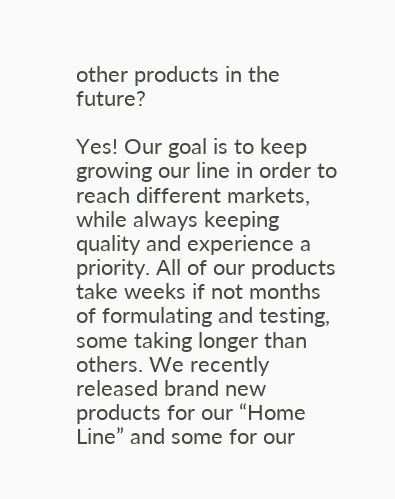other products in the future?

Yes! Our goal is to keep growing our line in order to reach different markets, while always keeping quality and experience a priority. All of our products take weeks if not months of formulating and testing, some taking longer than others. We recently released brand new products for our “Home Line” and some for our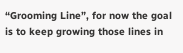“Grooming Line”, for now the goal is to keep growing those lines in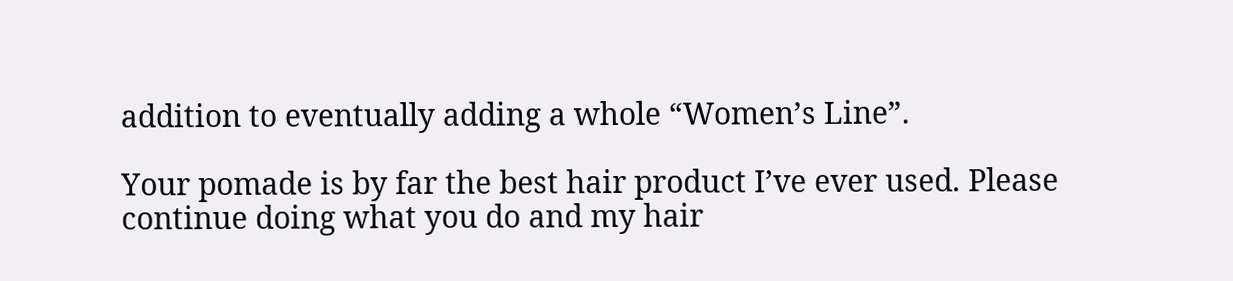addition to eventually adding a whole “Women’s Line”.

Your pomade is by far the best hair product I’ve ever used. Please continue doing what you do and my hair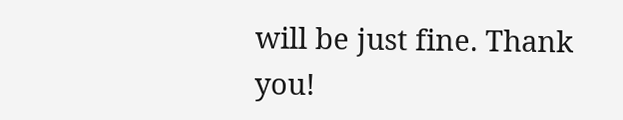will be just fine. Thank you!